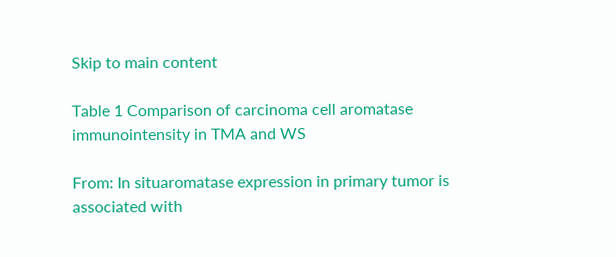Skip to main content

Table 1 Comparison of carcinoma cell aromatase immunointensity in TMA and WS

From: In situaromatase expression in primary tumor is associated with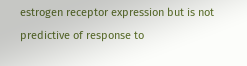estrogen receptor expression but is not predictive of response to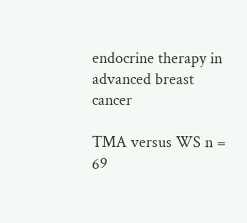endocrine therapy in advanced breast cancer

TMA versus WS n = 69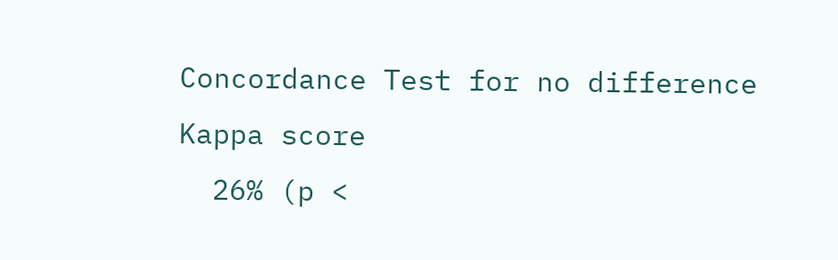Concordance Test for no difference Kappa score
  26% (p <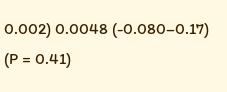0.002) 0.0048 (-0.080–0.17)
(P = 0.41)